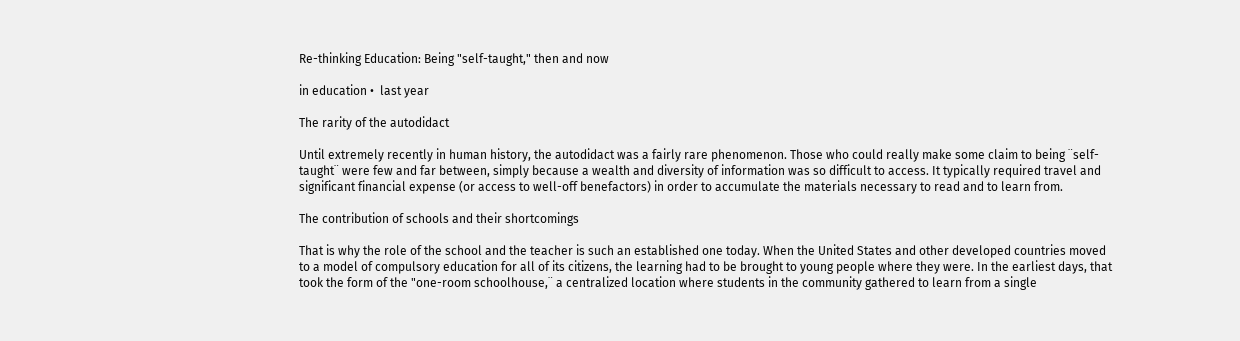Re-thinking Education: Being "self-taught," then and now

in education •  last year

The rarity of the autodidact

Until extremely recently in human history, the autodidact was a fairly rare phenomenon. Those who could really make some claim to being ¨self-taught¨ were few and far between, simply because a wealth and diversity of information was so difficult to access. It typically required travel and significant financial expense (or access to well-off benefactors) in order to accumulate the materials necessary to read and to learn from.

The contribution of schools and their shortcomings

That is why the role of the school and the teacher is such an established one today. When the United States and other developed countries moved to a model of compulsory education for all of its citizens, the learning had to be brought to young people where they were. In the earliest days, that took the form of the "one-room schoolhouse,¨ a centralized location where students in the community gathered to learn from a single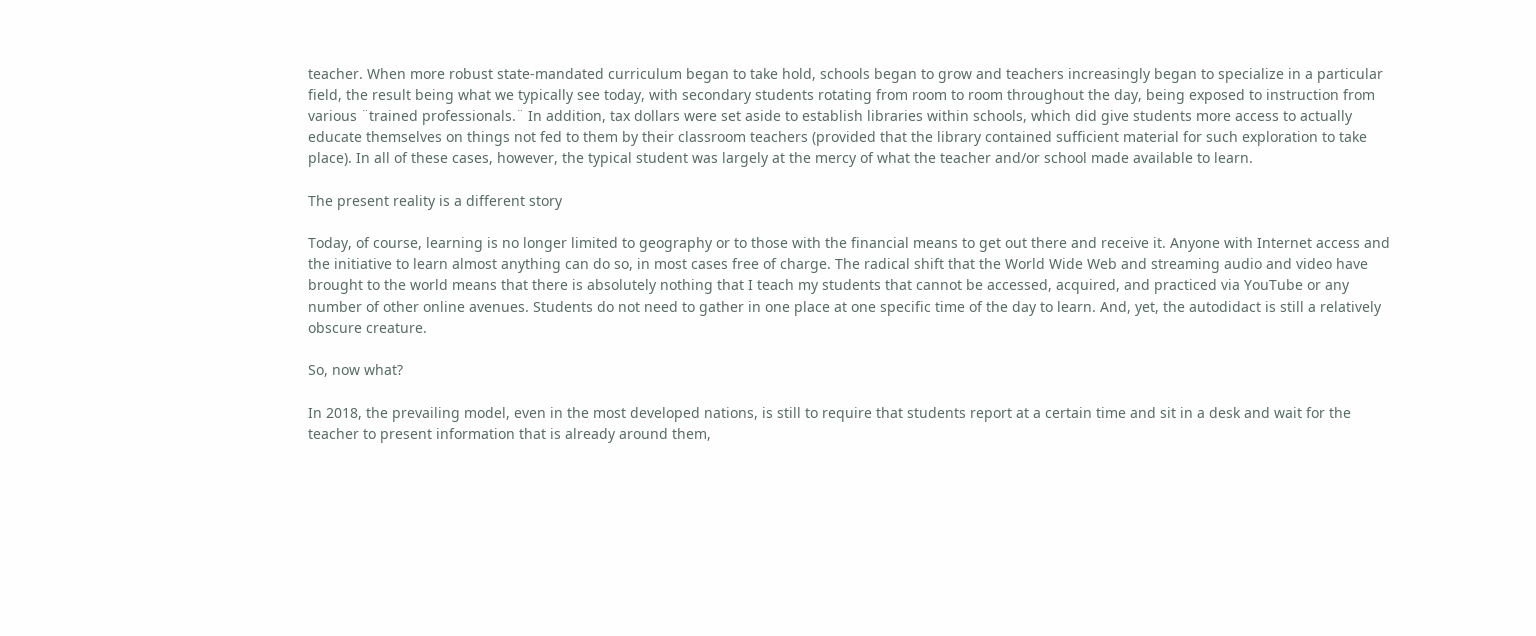teacher. When more robust state-mandated curriculum began to take hold, schools began to grow and teachers increasingly began to specialize in a particular field, the result being what we typically see today, with secondary students rotating from room to room throughout the day, being exposed to instruction from various ¨trained professionals.¨ In addition, tax dollars were set aside to establish libraries within schools, which did give students more access to actually educate themselves on things not fed to them by their classroom teachers (provided that the library contained sufficient material for such exploration to take place). In all of these cases, however, the typical student was largely at the mercy of what the teacher and/or school made available to learn.

The present reality is a different story

Today, of course, learning is no longer limited to geography or to those with the financial means to get out there and receive it. Anyone with Internet access and the initiative to learn almost anything can do so, in most cases free of charge. The radical shift that the World Wide Web and streaming audio and video have brought to the world means that there is absolutely nothing that I teach my students that cannot be accessed, acquired, and practiced via YouTube or any number of other online avenues. Students do not need to gather in one place at one specific time of the day to learn. And, yet, the autodidact is still a relatively obscure creature.

So, now what?

In 2018, the prevailing model, even in the most developed nations, is still to require that students report at a certain time and sit in a desk and wait for the teacher to present information that is already around them,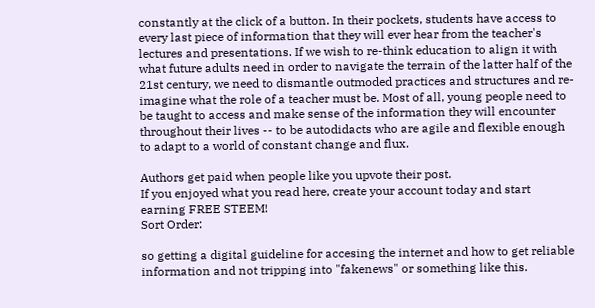constantly at the click of a button. In their pockets, students have access to every last piece of information that they will ever hear from the teacher's lectures and presentations. If we wish to re-think education to align it with what future adults need in order to navigate the terrain of the latter half of the 21st century, we need to dismantle outmoded practices and structures and re-imagine what the role of a teacher must be. Most of all, young people need to be taught to access and make sense of the information they will encounter throughout their lives -- to be autodidacts who are agile and flexible enough to adapt to a world of constant change and flux.

Authors get paid when people like you upvote their post.
If you enjoyed what you read here, create your account today and start earning FREE STEEM!
Sort Order:

so getting a digital guideline for accesing the internet and how to get reliable information and not tripping into "fakenews" or something like this.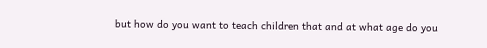but how do you want to teach children that and at what age do you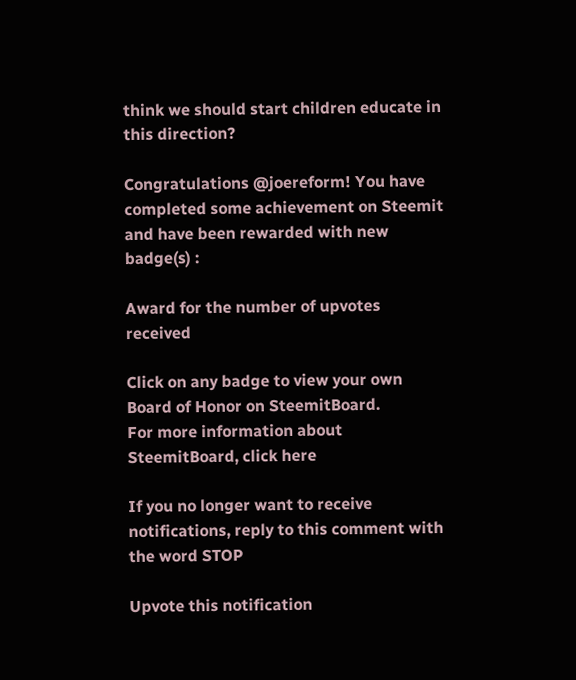think we should start children educate in this direction?

Congratulations @joereform! You have completed some achievement on Steemit and have been rewarded with new badge(s) :

Award for the number of upvotes received

Click on any badge to view your own Board of Honor on SteemitBoard.
For more information about SteemitBoard, click here

If you no longer want to receive notifications, reply to this comment with the word STOP

Upvote this notification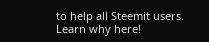to help all Steemit users. Learn why here!